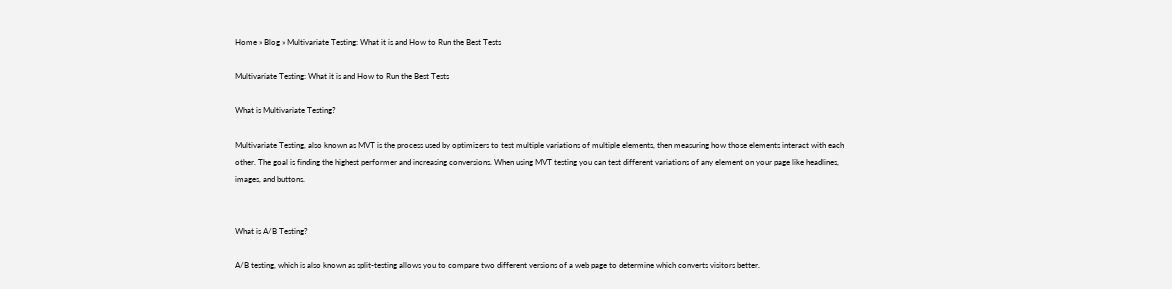Home » Blog » Multivariate Testing: What it is and How to Run the Best Tests

Multivariate Testing: What it is and How to Run the Best Tests

What is Multivariate Testing?

Multivariate Testing, also known as MVT is the process used by optimizers to test multiple variations of multiple elements, then measuring how those elements interact with each other. The goal is finding the highest performer and increasing conversions. When using MVT testing you can test different variations of any element on your page like headlines, images, and buttons.


What is A/B Testing?

A/B testing, which is also known as split-testing allows you to compare two different versions of a web page to determine which converts visitors better.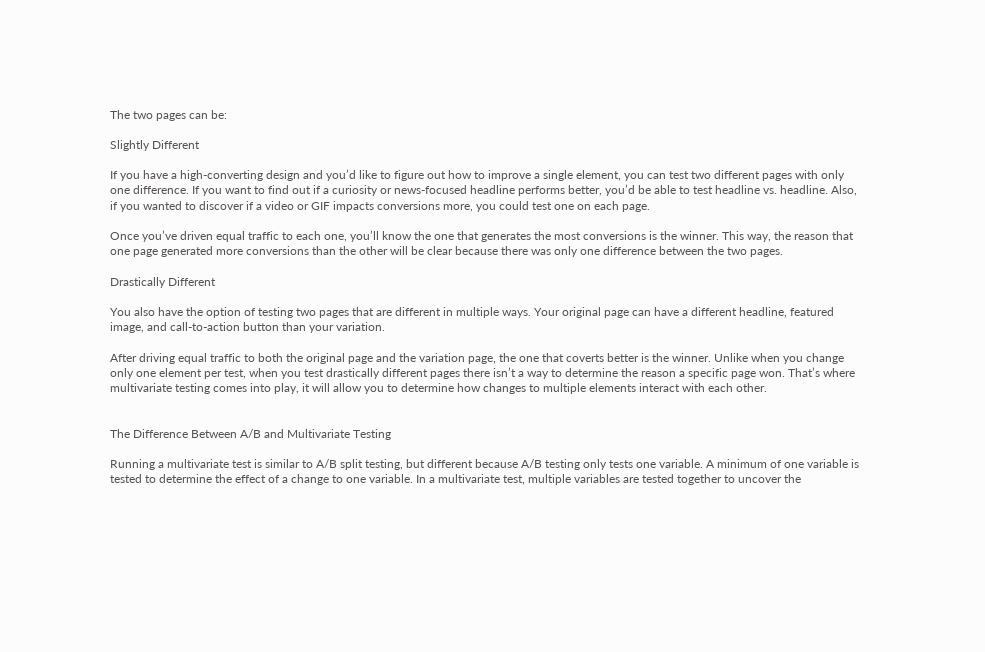The two pages can be:

Slightly Different

If you have a high-converting design and you’d like to figure out how to improve a single element, you can test two different pages with only one difference. If you want to find out if a curiosity or news-focused headline performs better, you’d be able to test headline vs. headline. Also, if you wanted to discover if a video or GIF impacts conversions more, you could test one on each page.

Once you’ve driven equal traffic to each one, you’ll know the one that generates the most conversions is the winner. This way, the reason that one page generated more conversions than the other will be clear because there was only one difference between the two pages.

Drastically Different

You also have the option of testing two pages that are different in multiple ways. Your original page can have a different headline, featured image, and call-to-action button than your variation.

After driving equal traffic to both the original page and the variation page, the one that coverts better is the winner. Unlike when you change only one element per test, when you test drastically different pages there isn’t a way to determine the reason a specific page won. That’s where multivariate testing comes into play, it will allow you to determine how changes to multiple elements interact with each other.


The Difference Between A/B and Multivariate Testing

Running a multivariate test is similar to A/B split testing, but different because A/B testing only tests one variable. A minimum of one variable is tested to determine the effect of a change to one variable. In a multivariate test, multiple variables are tested together to uncover the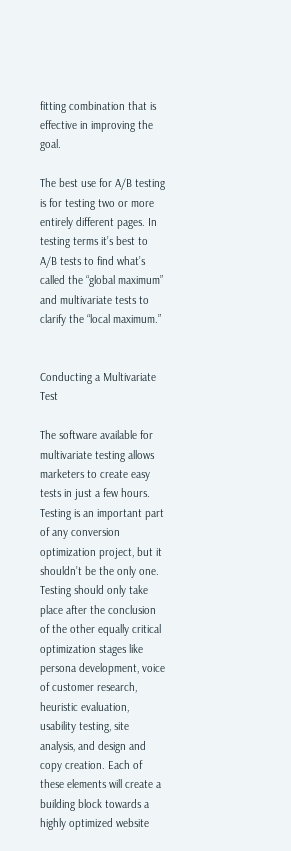fitting combination that is effective in improving the goal.

The best use for A/B testing is for testing two or more entirely different pages. In testing terms it’s best to A/B tests to find what’s called the “global maximum” and multivariate tests to clarify the “local maximum.”


Conducting a Multivariate Test

The software available for multivariate testing allows marketers to create easy tests in just a few hours. Testing is an important part of any conversion optimization project, but it shouldn’t be the only one. Testing should only take place after the conclusion of the other equally critical optimization stages like persona development, voice of customer research, heuristic evaluation, usability testing, site analysis, and design and copy creation. Each of these elements will create a building block towards a highly optimized website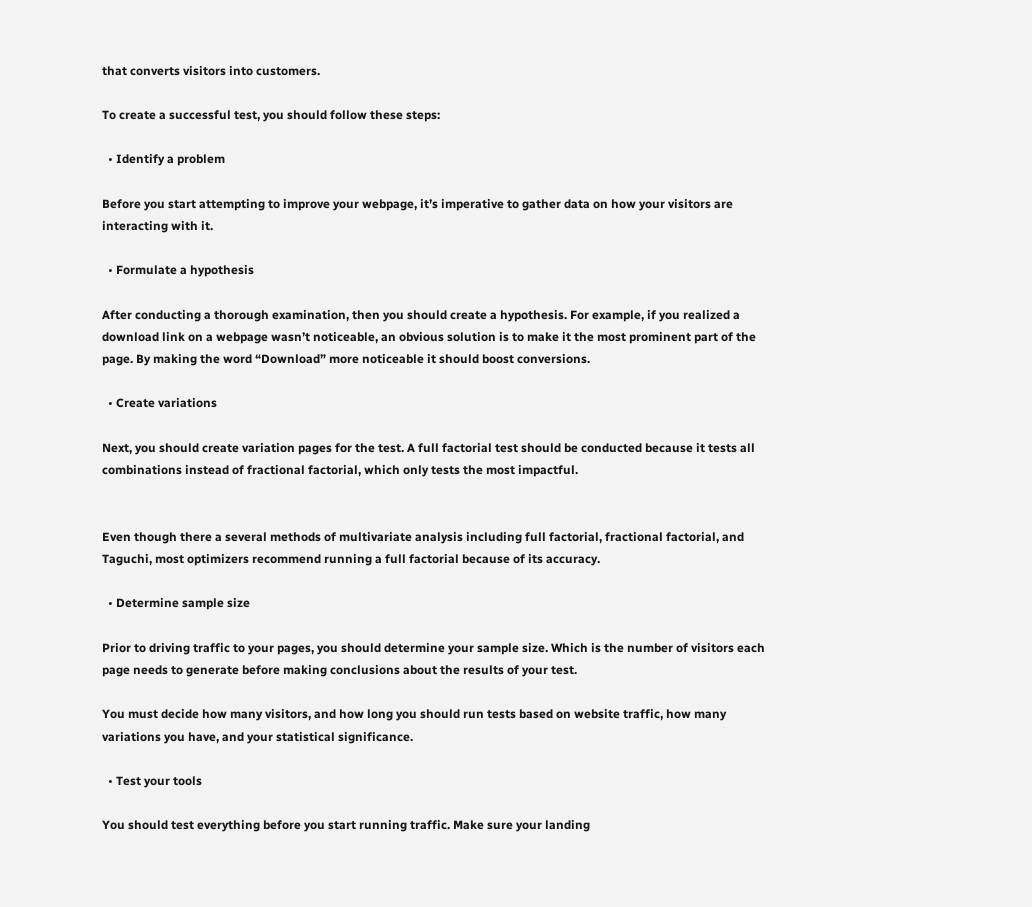that converts visitors into customers.

To create a successful test, you should follow these steps:

  • Identify a problem

Before you start attempting to improve your webpage, it’s imperative to gather data on how your visitors are interacting with it.

  • Formulate a hypothesis

After conducting a thorough examination, then you should create a hypothesis. For example, if you realized a download link on a webpage wasn’t noticeable, an obvious solution is to make it the most prominent part of the page. By making the word “Download” more noticeable it should boost conversions.

  • Create variations

Next, you should create variation pages for the test. A full factorial test should be conducted because it tests all combinations instead of fractional factorial, which only tests the most impactful.


Even though there a several methods of multivariate analysis including full factorial, fractional factorial, and Taguchi, most optimizers recommend running a full factorial because of its accuracy.

  • Determine sample size

Prior to driving traffic to your pages, you should determine your sample size. Which is the number of visitors each page needs to generate before making conclusions about the results of your test.

You must decide how many visitors, and how long you should run tests based on website traffic, how many variations you have, and your statistical significance.

  • Test your tools

You should test everything before you start running traffic. Make sure your landing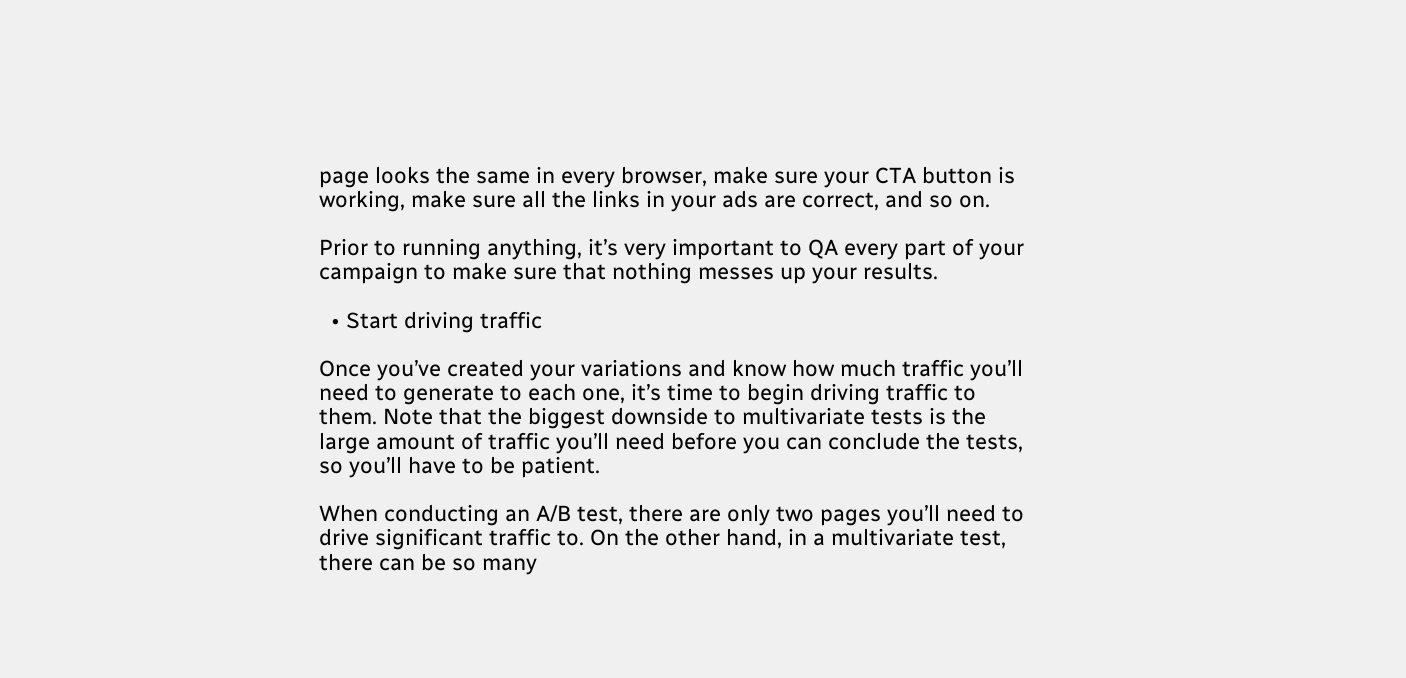page looks the same in every browser, make sure your CTA button is working, make sure all the links in your ads are correct, and so on.

Prior to running anything, it’s very important to QA every part of your campaign to make sure that nothing messes up your results.

  • Start driving traffic

Once you’ve created your variations and know how much traffic you’ll need to generate to each one, it’s time to begin driving traffic to them. Note that the biggest downside to multivariate tests is the large amount of traffic you’ll need before you can conclude the tests, so you’ll have to be patient.

When conducting an A/B test, there are only two pages you’ll need to drive significant traffic to. On the other hand, in a multivariate test, there can be so many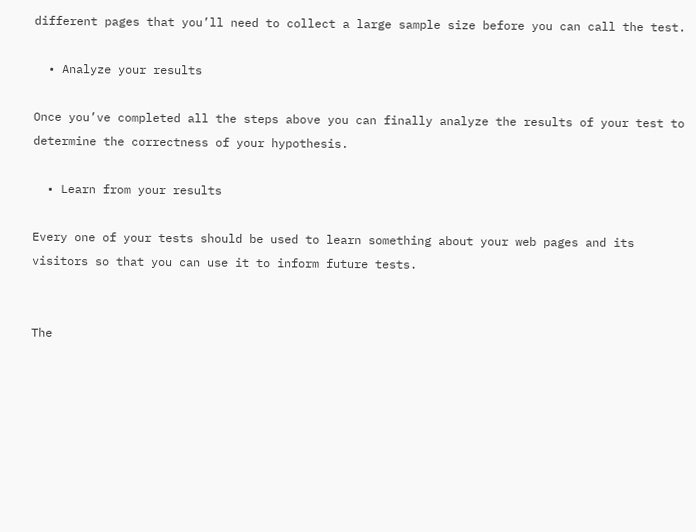different pages that you’ll need to collect a large sample size before you can call the test.

  • Analyze your results

Once you’ve completed all the steps above you can finally analyze the results of your test to determine the correctness of your hypothesis.

  • Learn from your results

Every one of your tests should be used to learn something about your web pages and its visitors so that you can use it to inform future tests.


The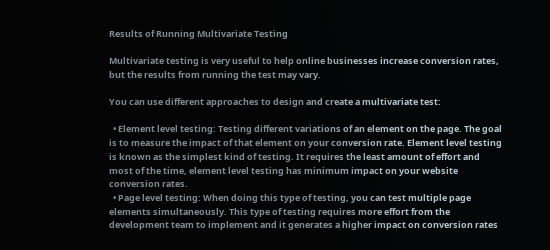Results of Running Multivariate Testing

Multivariate testing is very useful to help online businesses increase conversion rates, but the results from running the test may vary.

You can use different approaches to design and create a multivariate test:

  • Element level testing: Testing different variations of an element on the page. The goal is to measure the impact of that element on your conversion rate. Element level testing is known as the simplest kind of testing. It requires the least amount of effort and most of the time, element level testing has minimum impact on your website conversion rates.
  • Page level testing: When doing this type of testing, you can test multiple page elements simultaneously. This type of testing requires more effort from the development team to implement and it generates a higher impact on conversion rates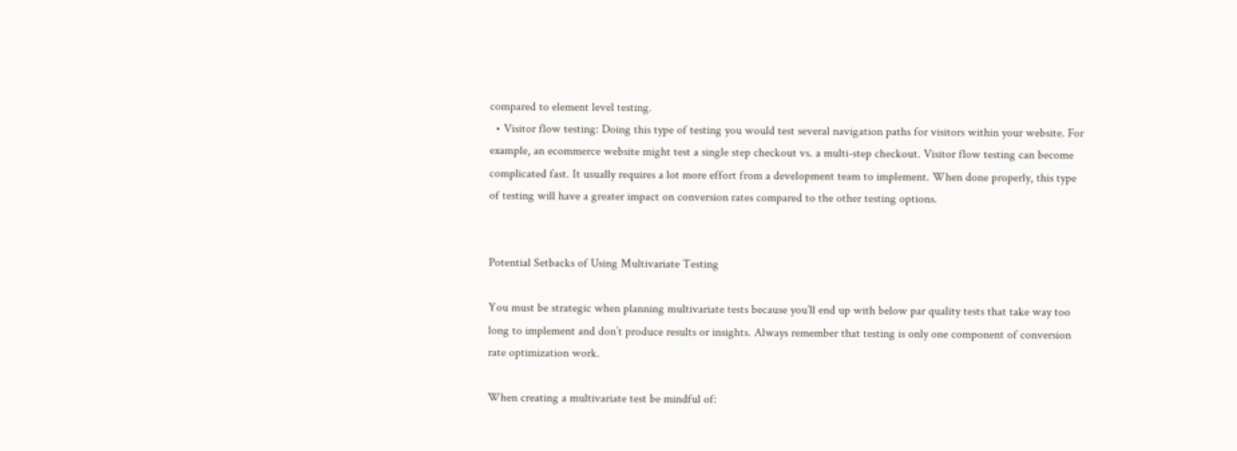compared to element level testing.
  • Visitor flow testing: Doing this type of testing you would test several navigation paths for visitors within your website. For example, an ecommerce website might test a single step checkout vs. a multi-step checkout. Visitor flow testing can become complicated fast. It usually requires a lot more effort from a development team to implement. When done properly, this type of testing will have a greater impact on conversion rates compared to the other testing options.


Potential Setbacks of Using Multivariate Testing

You must be strategic when planning multivariate tests because you’ll end up with below par quality tests that take way too long to implement and don’t produce results or insights. Always remember that testing is only one component of conversion rate optimization work.

When creating a multivariate test be mindful of: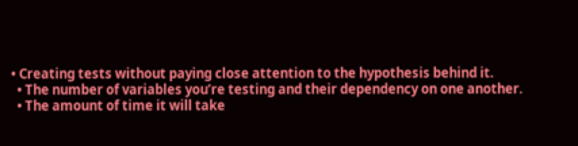• Creating tests without paying close attention to the hypothesis behind it.
  • The number of variables you’re testing and their dependency on one another.
  • The amount of time it will take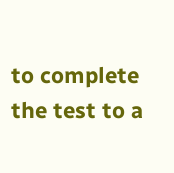to complete the test to a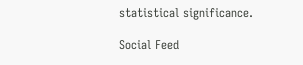statistical significance.

Social Feed